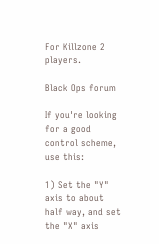For Killzone 2 players.

Black Ops forum

If you're looking for a good control scheme, use this:

1) Set the "Y" axis to about half way, and set the "X" axis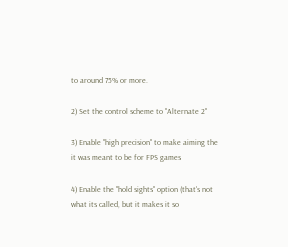to around 75% or more.

2) Set the control scheme to "Alternate 2"

3) Enable "high precision" to make aiming the it was meant to be for FPS games

4) Enable the "hold sights" option (that's not what its called, but it makes it so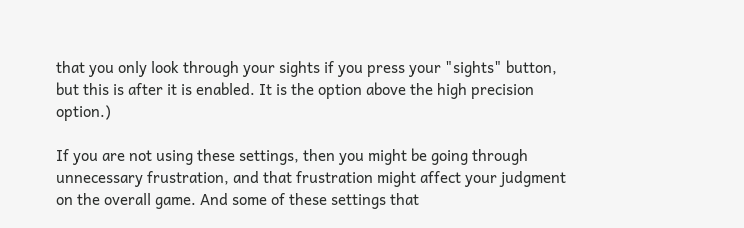that you only look through your sights if you press your "sights" button, but this is after it is enabled. It is the option above the high precision option.)

If you are not using these settings, then you might be going through unnecessary frustration, and that frustration might affect your judgment on the overall game. And some of these settings that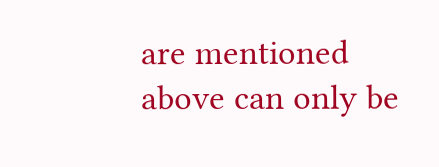are mentioned above can only be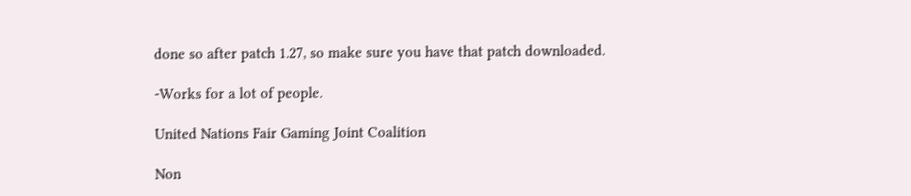done so after patch 1.27, so make sure you have that patch downloaded.

-Works for a lot of people.

United Nations Fair Gaming Joint Coalition

Non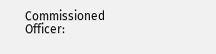Commissioned Officer: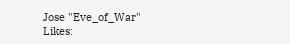Jose "Eve_of_War"
Likes: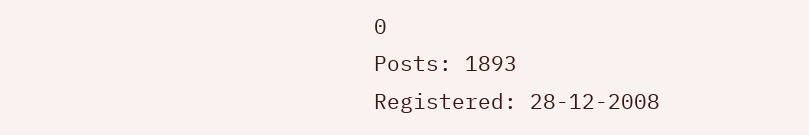0
Posts: 1893
Registered: 28-12-2008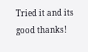Tried it and its good thanks!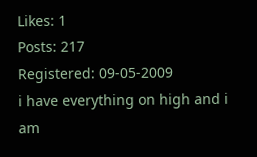Likes: 1
Posts: 217
Registered: 09-05-2009
i have everything on high and i am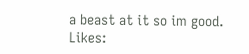a beast at it so im good.
Likes: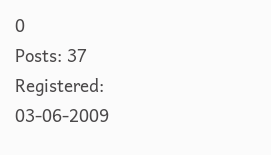0
Posts: 37
Registered: 03-06-2009